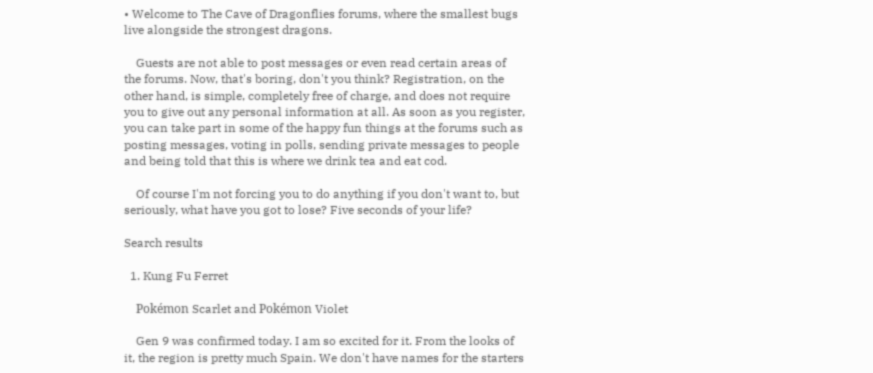• Welcome to The Cave of Dragonflies forums, where the smallest bugs live alongside the strongest dragons.

    Guests are not able to post messages or even read certain areas of the forums. Now, that's boring, don't you think? Registration, on the other hand, is simple, completely free of charge, and does not require you to give out any personal information at all. As soon as you register, you can take part in some of the happy fun things at the forums such as posting messages, voting in polls, sending private messages to people and being told that this is where we drink tea and eat cod.

    Of course I'm not forcing you to do anything if you don't want to, but seriously, what have you got to lose? Five seconds of your life?

Search results

  1. Kung Fu Ferret

    Pokémon Scarlet and Pokémon Violet

    Gen 9 was confirmed today. I am so excited for it. From the looks of it, the region is pretty much Spain. We don't have names for the starters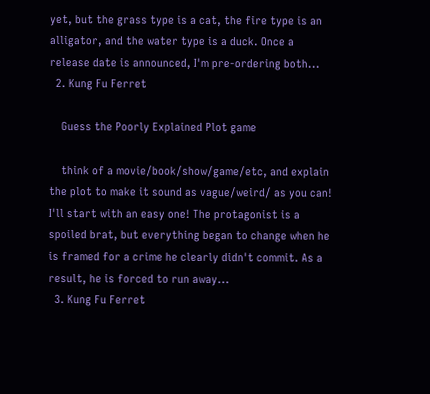yet, but the grass type is a cat, the fire type is an alligator, and the water type is a duck. Once a release date is announced, I'm pre-ordering both...
  2. Kung Fu Ferret

    Guess the Poorly Explained Plot game

    think of a movie/book/show/game/etc, and explain the plot to make it sound as vague/weird/ as you can! I'll start with an easy one! The protagonist is a spoiled brat, but everything began to change when he is framed for a crime he clearly didn't commit. As a result, he is forced to run away...
  3. Kung Fu Ferret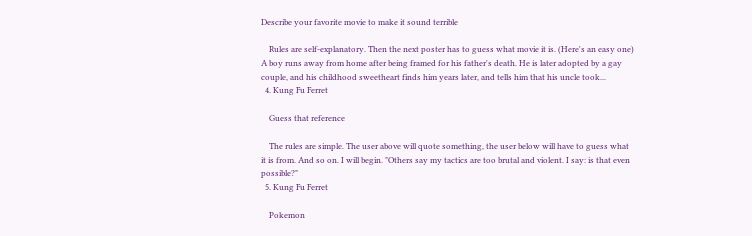Describe your favorite movie to make it sound terrible

    Rules are self-explanatory. Then the next poster has to guess what movie it is. (Here's an easy one) A boy runs away from home after being framed for his father's death. He is later adopted by a gay couple, and his childhood sweetheart finds him years later, and tells him that his uncle took...
  4. Kung Fu Ferret

    Guess that reference

    The rules are simple. The user above will quote something, the user below will have to guess what it is from. And so on. I will begin. "Others say my tactics are too brutal and violent. I say: is that even possible?"
  5. Kung Fu Ferret

    Pokemon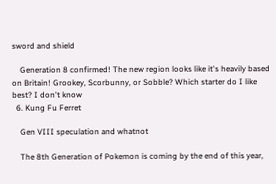sword and shield

    Generation 8 confirmed! The new region looks like it's heavily based on Britain! Grookey, Scorbunny, or Sobble? Which starter do I like best? I don't know
  6. Kung Fu Ferret

    Gen VIII speculation and whatnot

    The 8th Generation of Pokemon is coming by the end of this year,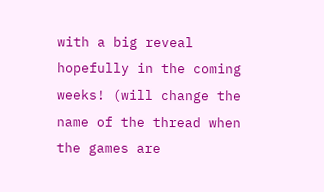with a big reveal hopefully in the coming weeks! (will change the name of the thread when the games are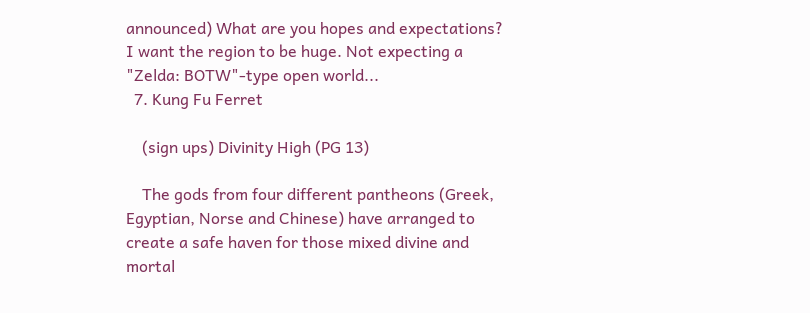announced) What are you hopes and expectations? I want the region to be huge. Not expecting a "Zelda: BOTW"-type open world...
  7. Kung Fu Ferret

    (sign ups) Divinity High (PG 13)

    The gods from four different pantheons (Greek, Egyptian, Norse and Chinese) have arranged to create a safe haven for those mixed divine and mortal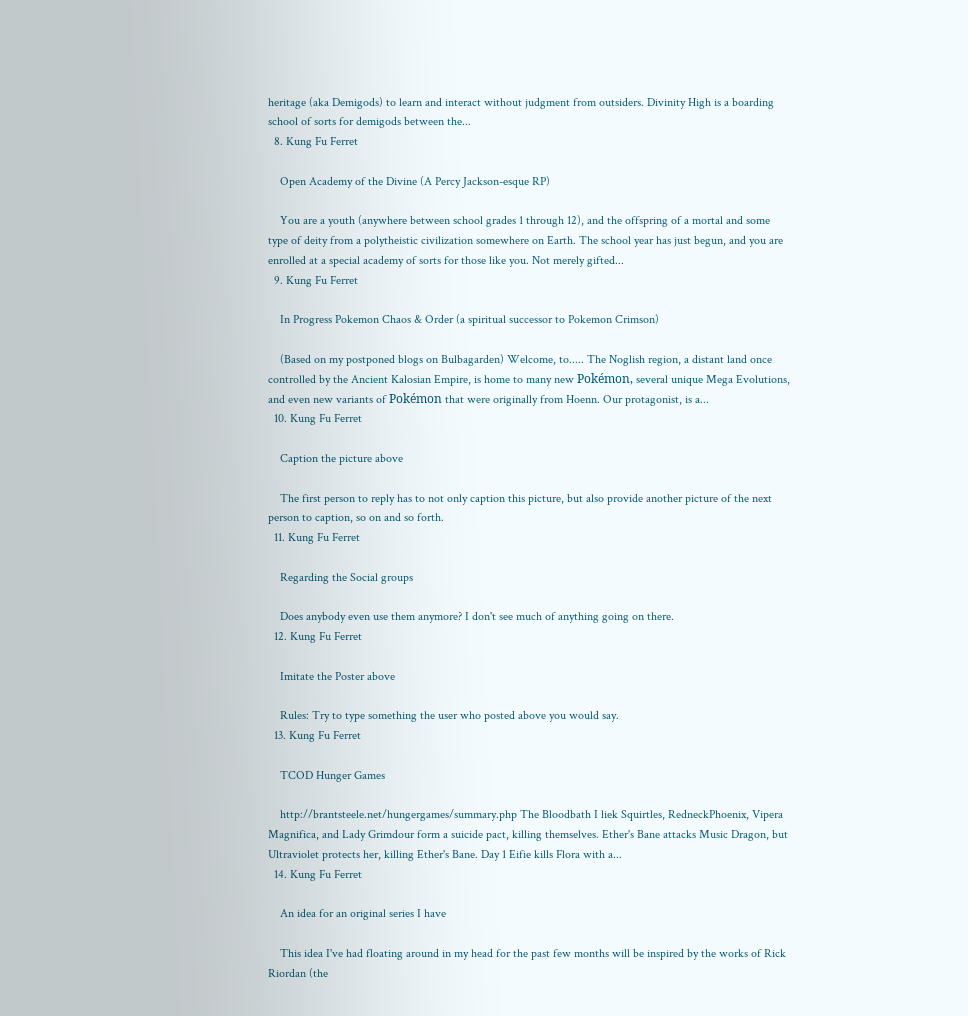heritage (aka Demigods) to learn and interact without judgment from outsiders. Divinity High is a boarding school of sorts for demigods between the...
  8. Kung Fu Ferret

    Open Academy of the Divine (A Percy Jackson-esque RP)

    You are a youth (anywhere between school grades 1 through 12), and the offspring of a mortal and some type of deity from a polytheistic civilization somewhere on Earth. The school year has just begun, and you are enrolled at a special academy of sorts for those like you. Not merely gifted...
  9. Kung Fu Ferret

    In Progress Pokemon Chaos & Order (a spiritual successor to Pokemon Crimson)

    (Based on my postponed blogs on Bulbagarden) Welcome, to..... The Noglish region, a distant land once controlled by the Ancient Kalosian Empire, is home to many new Pokémon, several unique Mega Evolutions, and even new variants of Pokémon that were originally from Hoenn. Our protagonist, is a...
  10. Kung Fu Ferret

    Caption the picture above

    The first person to reply has to not only caption this picture, but also provide another picture of the next person to caption, so on and so forth.
  11. Kung Fu Ferret

    Regarding the Social groups

    Does anybody even use them anymore? I don't see much of anything going on there.
  12. Kung Fu Ferret

    Imitate the Poster above

    Rules: Try to type something the user who posted above you would say.
  13. Kung Fu Ferret

    TCOD Hunger Games

    http://brantsteele.net/hungergames/summary.php The Bloodbath I liek Squirtles, RedneckPhoenix, Vipera Magnifica, and Lady Grimdour form a suicide pact, killing themselves. Ether's Bane attacks Music Dragon, but Ultraviolet protects her, killing Ether's Bane. Day 1 Eifie kills Flora with a...
  14. Kung Fu Ferret

    An idea for an original series I have

    This idea I've had floating around in my head for the past few months will be inspired by the works of Rick Riordan (the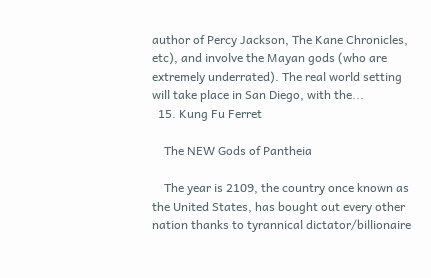author of Percy Jackson, The Kane Chronicles, etc), and involve the Mayan gods (who are extremely underrated). The real world setting will take place in San Diego, with the...
  15. Kung Fu Ferret

    The NEW Gods of Pantheia

    The year is 2109, the country once known as the United States, has bought out every other nation thanks to tyrannical dictator/billionaire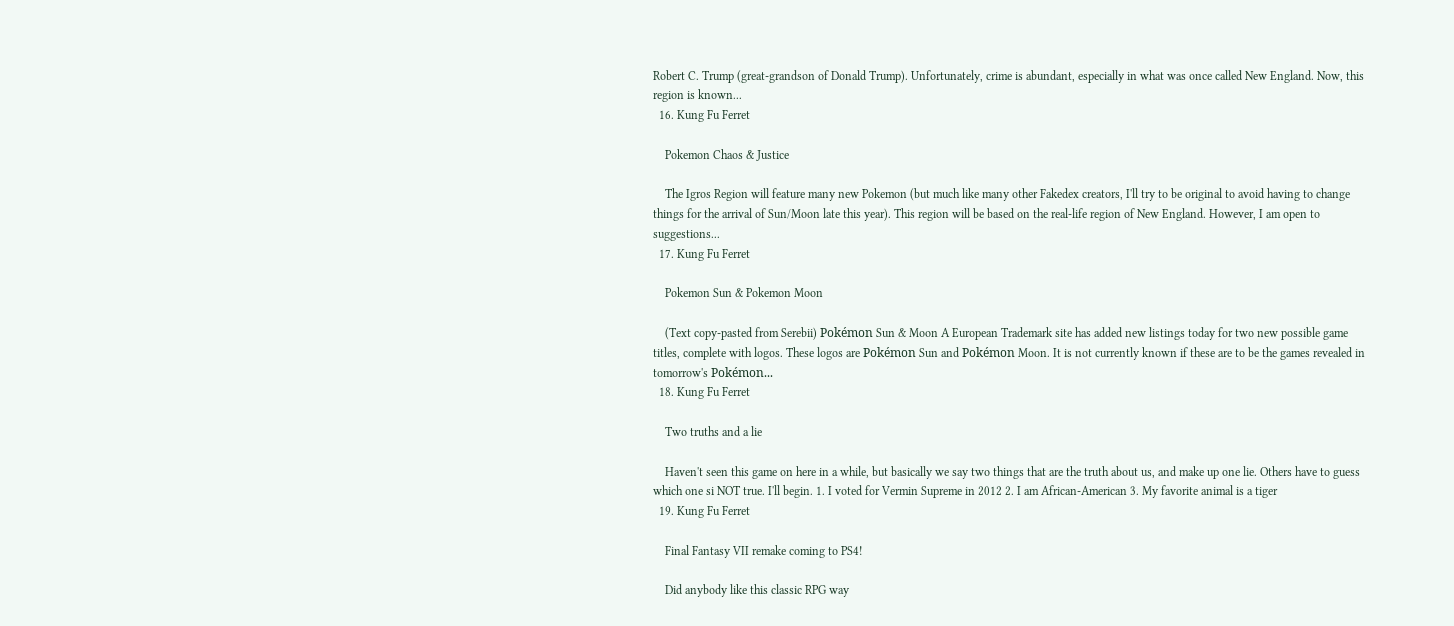Robert C. Trump (great-grandson of Donald Trump). Unfortunately, crime is abundant, especially in what was once called New England. Now, this region is known...
  16. Kung Fu Ferret

    Pokemon Chaos & Justice

    The Igros Region will feature many new Pokemon (but much like many other Fakedex creators, I'll try to be original to avoid having to change things for the arrival of Sun/Moon late this year). This region will be based on the real-life region of New England. However, I am open to suggestions...
  17. Kung Fu Ferret

    Pokemon Sun & Pokemon Moon

    (Text copy-pasted from Serebii) Pokémon Sun & Moon A European Trademark site has added new listings today for two new possible game titles, complete with logos. These logos are Pokémon Sun and Pokémon Moon. It is not currently known if these are to be the games revealed in tomorrow's Pokémon...
  18. Kung Fu Ferret

    Two truths and a lie

    Haven't seen this game on here in a while, but basically we say two things that are the truth about us, and make up one lie. Others have to guess which one si NOT true. I'll begin. 1. I voted for Vermin Supreme in 2012 2. I am African-American 3. My favorite animal is a tiger
  19. Kung Fu Ferret

    Final Fantasy VII remake coming to PS4!

    Did anybody like this classic RPG way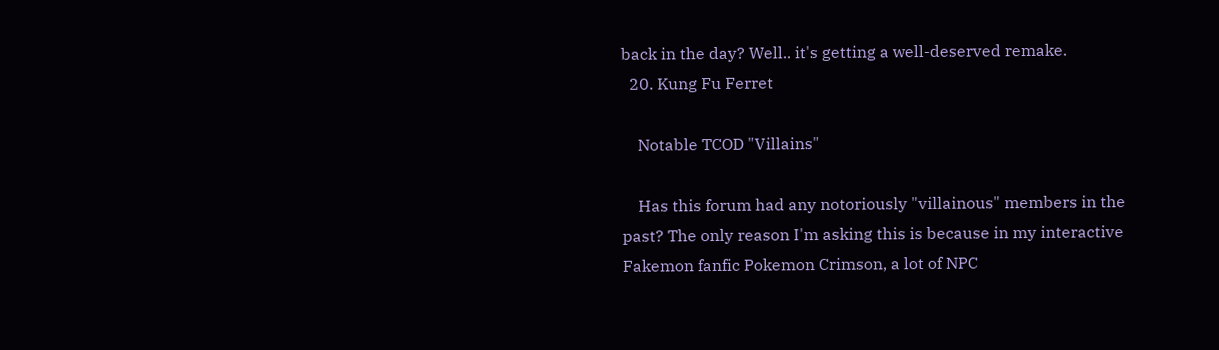back in the day? Well.. it's getting a well-deserved remake.
  20. Kung Fu Ferret

    Notable TCOD "Villains"

    Has this forum had any notoriously "villainous" members in the past? The only reason I'm asking this is because in my interactive Fakemon fanfic Pokemon Crimson, a lot of NPC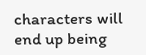characters will end up being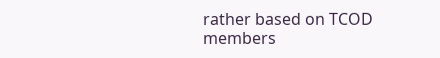rather based on TCOD members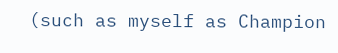(such as myself as Champion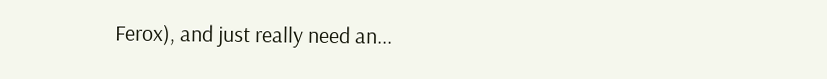Ferox), and just really need an...